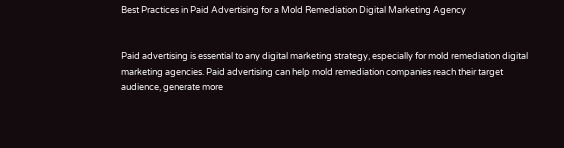Best Practices in Paid Advertising for a Mold Remediation Digital Marketing Agency


Paid advertising is essential to any digital marketing strategy, especially for mold remediation digital marketing agencies. Paid advertising can help mold remediation companies reach their target audience, generate more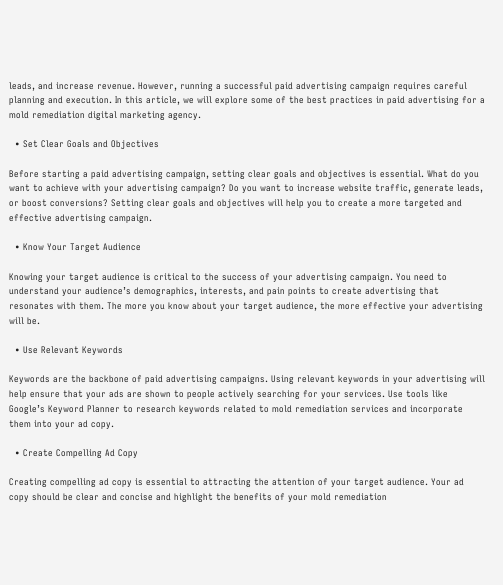leads, and increase revenue. However, running a successful paid advertising campaign requires careful planning and execution. In this article, we will explore some of the best practices in paid advertising for a mold remediation digital marketing agency.

  • Set Clear Goals and Objectives

Before starting a paid advertising campaign, setting clear goals and objectives is essential. What do you want to achieve with your advertising campaign? Do you want to increase website traffic, generate leads, or boost conversions? Setting clear goals and objectives will help you to create a more targeted and effective advertising campaign.

  • Know Your Target Audience

Knowing your target audience is critical to the success of your advertising campaign. You need to understand your audience’s demographics, interests, and pain points to create advertising that resonates with them. The more you know about your target audience, the more effective your advertising will be.

  • Use Relevant Keywords

Keywords are the backbone of paid advertising campaigns. Using relevant keywords in your advertising will help ensure that your ads are shown to people actively searching for your services. Use tools like Google’s Keyword Planner to research keywords related to mold remediation services and incorporate them into your ad copy.

  • Create Compelling Ad Copy

Creating compelling ad copy is essential to attracting the attention of your target audience. Your ad copy should be clear and concise and highlight the benefits of your mold remediation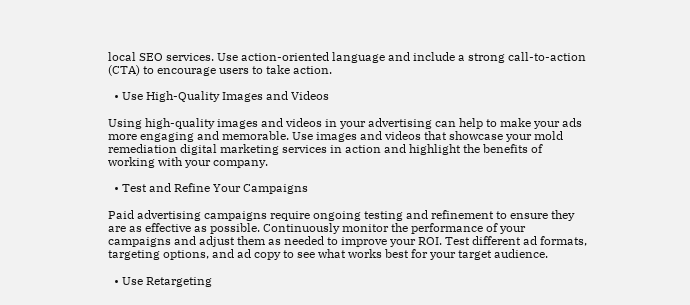local SEO services. Use action-oriented language and include a strong call-to-action (CTA) to encourage users to take action.

  • Use High-Quality Images and Videos

Using high-quality images and videos in your advertising can help to make your ads more engaging and memorable. Use images and videos that showcase your mold remediation digital marketing services in action and highlight the benefits of working with your company.

  • Test and Refine Your Campaigns

Paid advertising campaigns require ongoing testing and refinement to ensure they are as effective as possible. Continuously monitor the performance of your campaigns and adjust them as needed to improve your ROI. Test different ad formats, targeting options, and ad copy to see what works best for your target audience.

  • Use Retargeting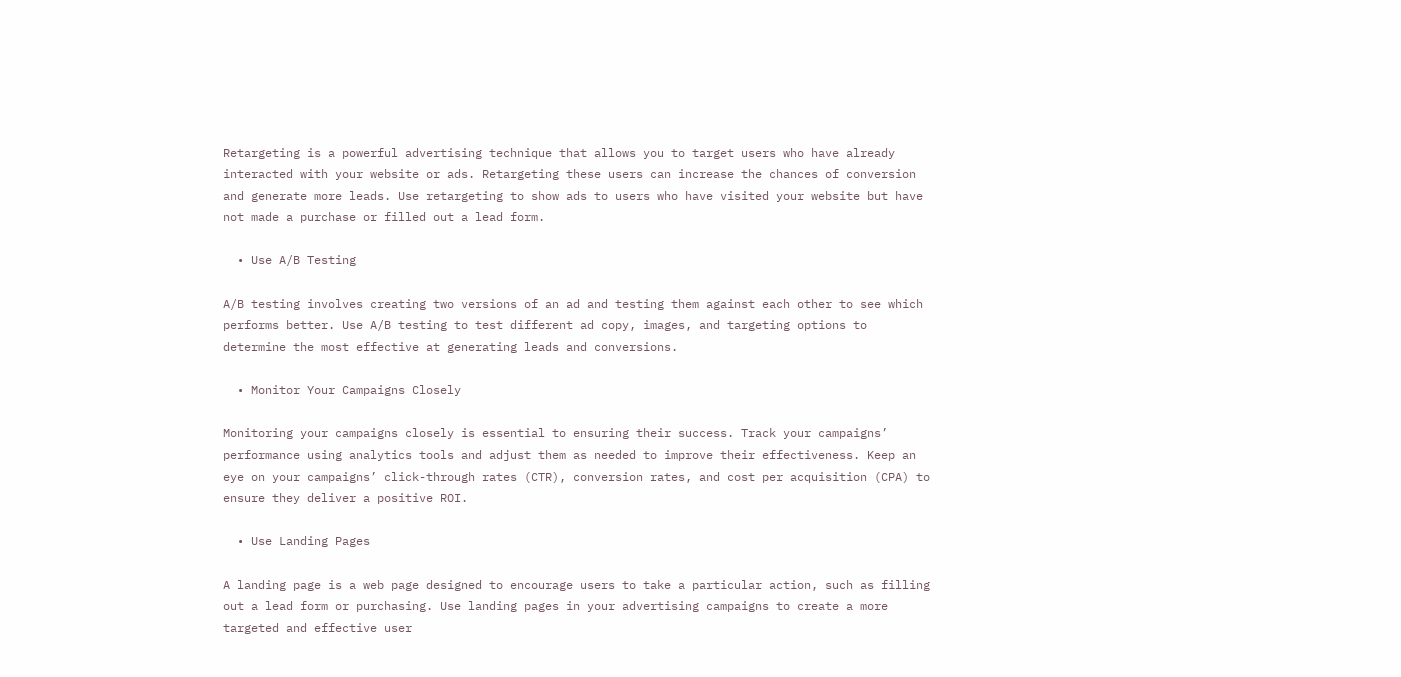Retargeting is a powerful advertising technique that allows you to target users who have already interacted with your website or ads. Retargeting these users can increase the chances of conversion and generate more leads. Use retargeting to show ads to users who have visited your website but have not made a purchase or filled out a lead form.

  • Use A/B Testing

A/B testing involves creating two versions of an ad and testing them against each other to see which performs better. Use A/B testing to test different ad copy, images, and targeting options to determine the most effective at generating leads and conversions.

  • Monitor Your Campaigns Closely

Monitoring your campaigns closely is essential to ensuring their success. Track your campaigns’ performance using analytics tools and adjust them as needed to improve their effectiveness. Keep an eye on your campaigns’ click-through rates (CTR), conversion rates, and cost per acquisition (CPA) to ensure they deliver a positive ROI.

  • Use Landing Pages

A landing page is a web page designed to encourage users to take a particular action, such as filling out a lead form or purchasing. Use landing pages in your advertising campaigns to create a more targeted and effective user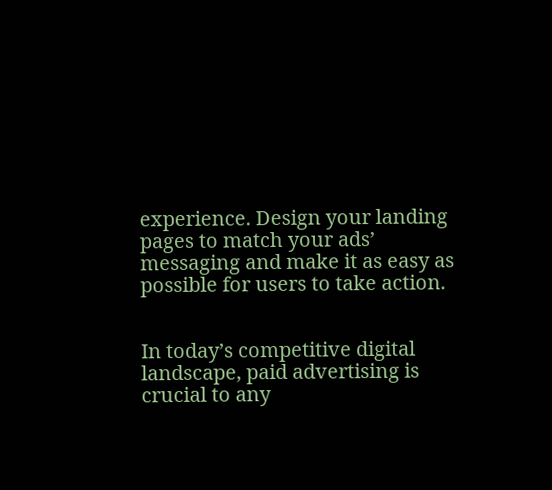experience. Design your landing pages to match your ads’ messaging and make it as easy as possible for users to take action.


In today’s competitive digital landscape, paid advertising is crucial to any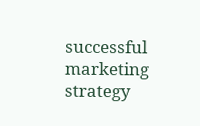successful marketing strategy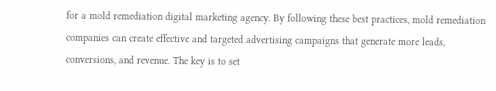for a mold remediation digital marketing agency. By following these best practices, mold remediation companies can create effective and targeted advertising campaigns that generate more leads, conversions, and revenue. The key is to set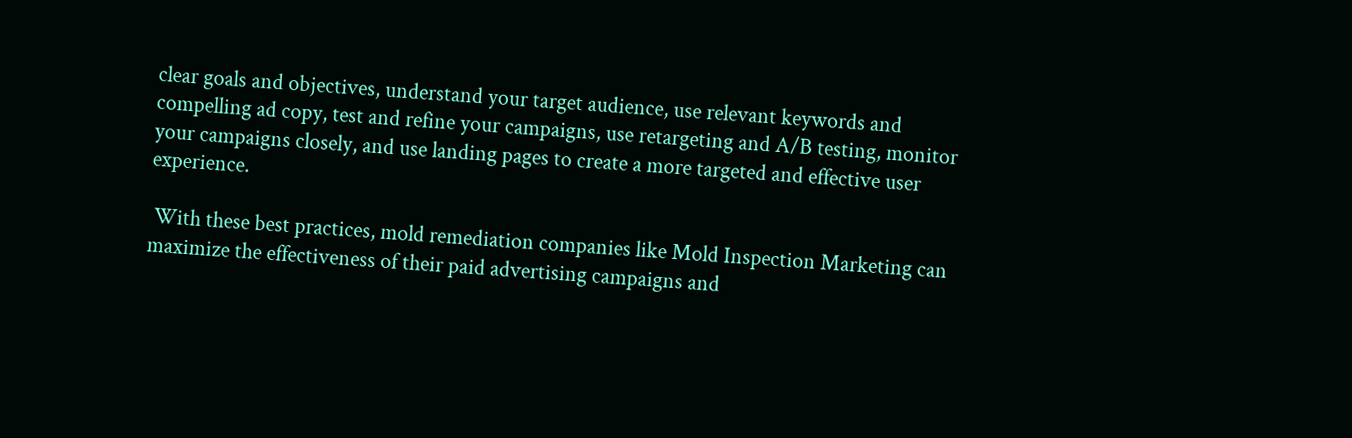clear goals and objectives, understand your target audience, use relevant keywords and compelling ad copy, test and refine your campaigns, use retargeting and A/B testing, monitor your campaigns closely, and use landing pages to create a more targeted and effective user experience.

 With these best practices, mold remediation companies like Mold Inspection Marketing can maximize the effectiveness of their paid advertising campaigns and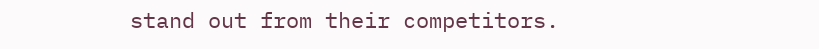stand out from their competitors.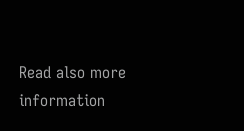Read also more information